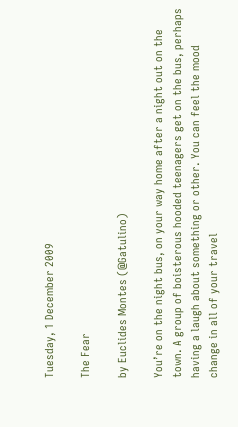Tuesday, 1 December 2009

The Fear

by Euclides Montes (@Gatulino)

You’re on the night bus, on your way home after a night out on the town. A group of boisterous hooded teenagers get on the bus, perhaps having a laugh about something or other. You can feel the mood change in all of your travel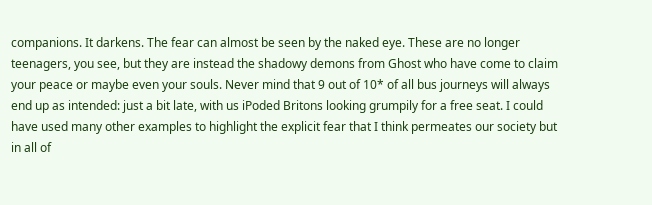companions. It darkens. The fear can almost be seen by the naked eye. These are no longer teenagers, you see, but they are instead the shadowy demons from Ghost who have come to claim your peace or maybe even your souls. Never mind that 9 out of 10* of all bus journeys will always end up as intended: just a bit late, with us iPoded Britons looking grumpily for a free seat. I could have used many other examples to highlight the explicit fear that I think permeates our society but in all of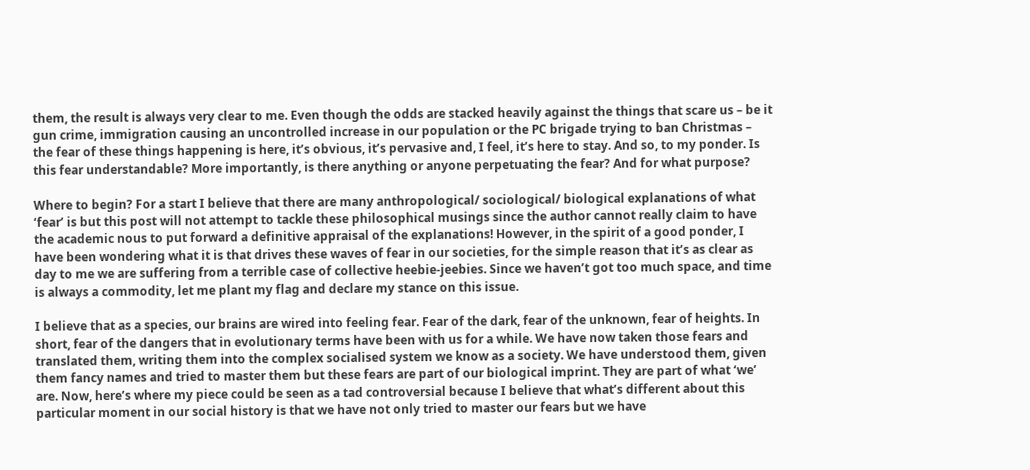them, the result is always very clear to me. Even though the odds are stacked heavily against the things that scare us – be it gun crime, immigration causing an uncontrolled increase in our population or the PC brigade trying to ban Christmas – the fear of these things happening is here, it’s obvious, it’s pervasive and, I feel, it’s here to stay. And so, to my ponder. Is this fear understandable? More importantly, is there anything or anyone perpetuating the fear? And for what purpose?

Where to begin? For a start I believe that there are many anthropological/ sociological/ biological explanations of what ‘fear’ is but this post will not attempt to tackle these philosophical musings since the author cannot really claim to have the academic nous to put forward a definitive appraisal of the explanations! However, in the spirit of a good ponder, I have been wondering what it is that drives these waves of fear in our societies, for the simple reason that it’s as clear as day to me we are suffering from a terrible case of collective heebie-jeebies. Since we haven’t got too much space, and time is always a commodity, let me plant my flag and declare my stance on this issue.

I believe that as a species, our brains are wired into feeling fear. Fear of the dark, fear of the unknown, fear of heights. In short, fear of the dangers that in evolutionary terms have been with us for a while. We have now taken those fears and translated them, writing them into the complex socialised system we know as a society. We have understood them, given them fancy names and tried to master them but these fears are part of our biological imprint. They are part of what ‘we’ are. Now, here’s where my piece could be seen as a tad controversial because I believe that what’s different about this particular moment in our social history is that we have not only tried to master our fears but we have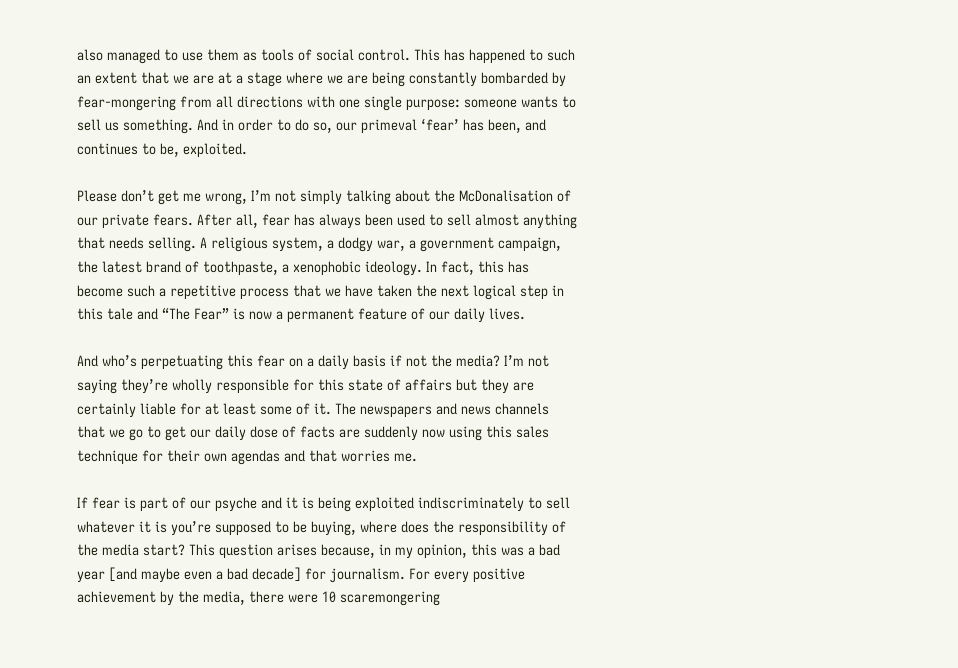also managed to use them as tools of social control. This has happened to such an extent that we are at a stage where we are being constantly bombarded by fear-mongering from all directions with one single purpose: someone wants to sell us something. And in order to do so, our primeval ‘fear’ has been, and continues to be, exploited.

Please don’t get me wrong, I’m not simply talking about the McDonalisation of our private fears. After all, fear has always been used to sell almost anything that needs selling. A religious system, a dodgy war, a government campaign, the latest brand of toothpaste, a xenophobic ideology. In fact, this has become such a repetitive process that we have taken the next logical step in this tale and “The Fear” is now a permanent feature of our daily lives.

And who’s perpetuating this fear on a daily basis if not the media? I’m not saying they’re wholly responsible for this state of affairs but they are certainly liable for at least some of it. The newspapers and news channels that we go to get our daily dose of facts are suddenly now using this sales technique for their own agendas and that worries me.

If fear is part of our psyche and it is being exploited indiscriminately to sell whatever it is you’re supposed to be buying, where does the responsibility of the media start? This question arises because, in my opinion, this was a bad year [and maybe even a bad decade] for journalism. For every positive achievement by the media, there were 10 scaremongering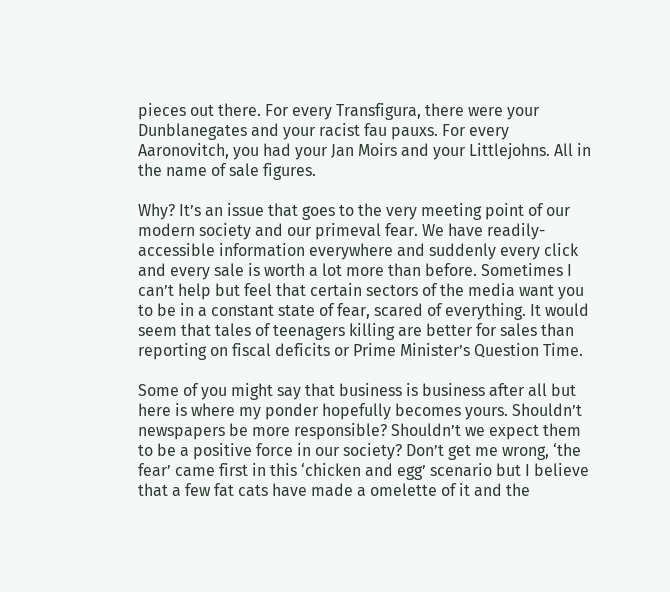pieces out there. For every Transfigura, there were your Dunblanegates and your racist fau pauxs. For every Aaronovitch, you had your Jan Moirs and your Littlejohns. All in the name of sale figures.

Why? It’s an issue that goes to the very meeting point of our modern society and our primeval fear. We have readily-accessible information everywhere and suddenly every click and every sale is worth a lot more than before. Sometimes I can’t help but feel that certain sectors of the media want you to be in a constant state of fear, scared of everything. It would seem that tales of teenagers killing are better for sales than reporting on fiscal deficits or Prime Minister’s Question Time.

Some of you might say that business is business after all but here is where my ponder hopefully becomes yours. Shouldn’t newspapers be more responsible? Shouldn’t we expect them to be a positive force in our society? Don’t get me wrong, ‘the fear’ came first in this ‘chicken and egg’ scenario but I believe that a few fat cats have made a omelette of it and the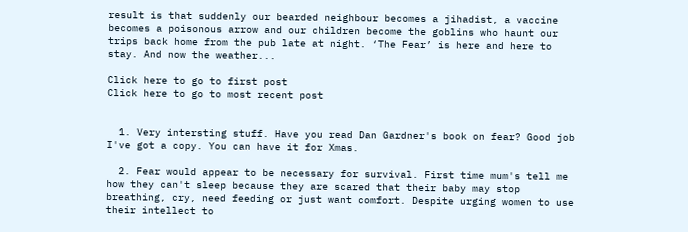result is that suddenly our bearded neighbour becomes a jihadist, a vaccine becomes a poisonous arrow and our children become the goblins who haunt our trips back home from the pub late at night. ‘The Fear’ is here and here to stay. And now the weather...

Click here to go to first post
Click here to go to most recent post


  1. Very intersting stuff. Have you read Dan Gardner's book on fear? Good job I've got a copy. You can have it for Xmas.

  2. Fear would appear to be necessary for survival. First time mum's tell me how they can't sleep because they are scared that their baby may stop breathing, cry, need feeding or just want comfort. Despite urging women to use their intellect to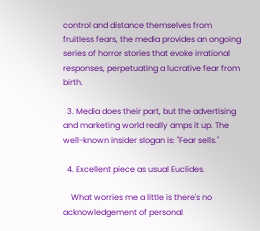control and distance themselves from fruitless fears, the media provides an ongoing series of horror stories that evoke irrational responses, perpetuating a lucrative fear from birth.

  3. Media does their part, but the advertising and marketing world really amps it up. The well-known insider slogan is: "Fear sells."

  4. Excellent piece as usual Euclides.

    What worries me a little is there's no acknowledgement of personal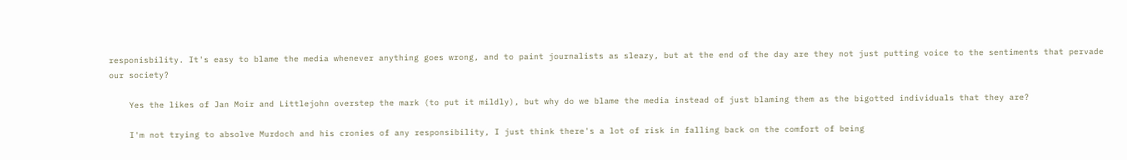responisbility. It's easy to blame the media whenever anything goes wrong, and to paint journalists as sleazy, but at the end of the day are they not just putting voice to the sentiments that pervade our society?

    Yes the likes of Jan Moir and Littlejohn overstep the mark (to put it mildly), but why do we blame the media instead of just blaming them as the bigotted individuals that they are?

    I'm not trying to absolve Murdoch and his cronies of any responsibility, I just think there's a lot of risk in falling back on the comfort of being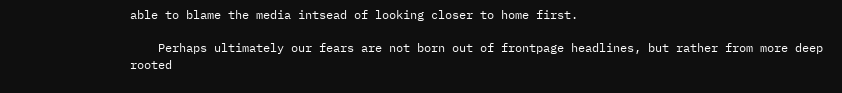able to blame the media intsead of looking closer to home first.

    Perhaps ultimately our fears are not born out of frontpage headlines, but rather from more deep rooted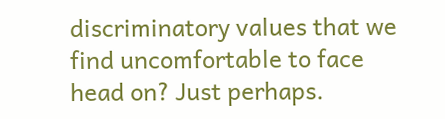discriminatory values that we find uncomfortable to face head on? Just perhaps.